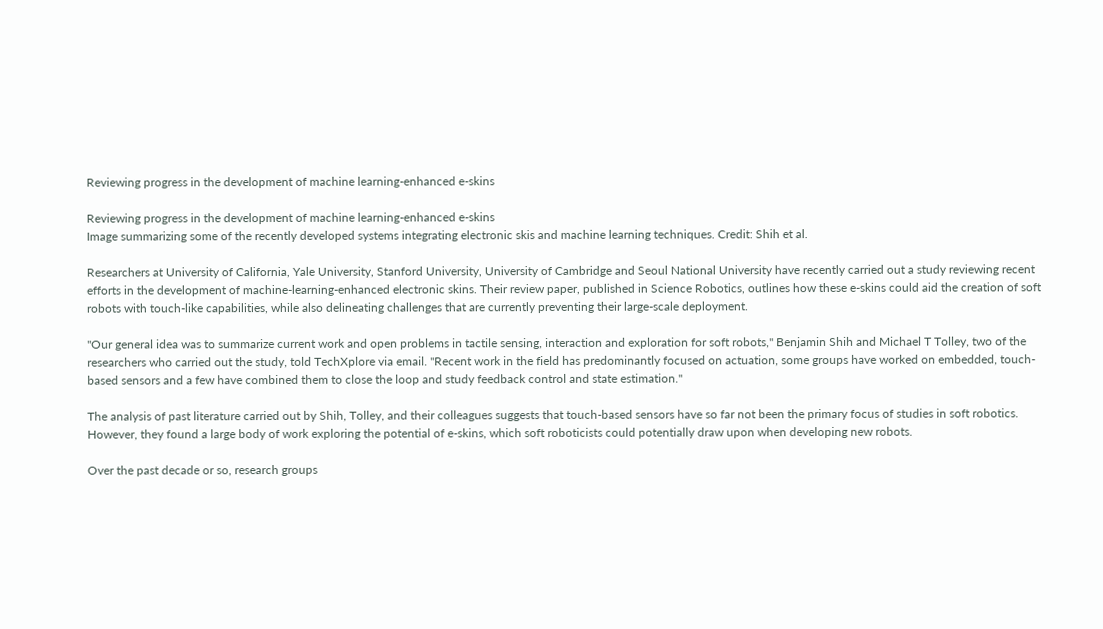Reviewing progress in the development of machine learning-enhanced e-skins

Reviewing progress in the development of machine learning-enhanced e-skins
Image summarizing some of the recently developed systems integrating electronic skis and machine learning techniques. Credit: Shih et al.

Researchers at University of California, Yale University, Stanford University, University of Cambridge and Seoul National University have recently carried out a study reviewing recent efforts in the development of machine-learning-enhanced electronic skins. Their review paper, published in Science Robotics, outlines how these e-skins could aid the creation of soft robots with touch-like capabilities, while also delineating challenges that are currently preventing their large-scale deployment.

"Our general idea was to summarize current work and open problems in tactile sensing, interaction and exploration for soft robots," Benjamin Shih and Michael T Tolley, two of the researchers who carried out the study, told TechXplore via email. "Recent work in the field has predominantly focused on actuation, some groups have worked on embedded, touch-based sensors and a few have combined them to close the loop and study feedback control and state estimation."

The analysis of past literature carried out by Shih, Tolley, and their colleagues suggests that touch-based sensors have so far not been the primary focus of studies in soft robotics. However, they found a large body of work exploring the potential of e-skins, which soft roboticists could potentially draw upon when developing new robots.

Over the past decade or so, research groups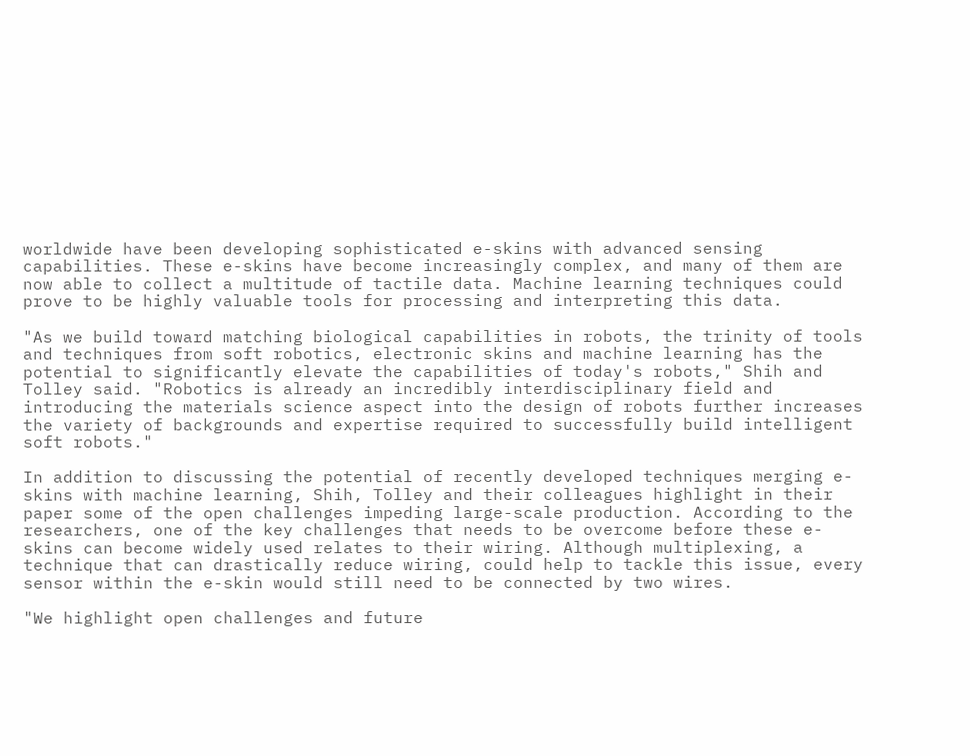worldwide have been developing sophisticated e-skins with advanced sensing capabilities. These e-skins have become increasingly complex, and many of them are now able to collect a multitude of tactile data. Machine learning techniques could prove to be highly valuable tools for processing and interpreting this data.

"As we build toward matching biological capabilities in robots, the trinity of tools and techniques from soft robotics, electronic skins and machine learning has the potential to significantly elevate the capabilities of today's robots," Shih and Tolley said. "Robotics is already an incredibly interdisciplinary field and introducing the materials science aspect into the design of robots further increases the variety of backgrounds and expertise required to successfully build intelligent soft robots."

In addition to discussing the potential of recently developed techniques merging e-skins with machine learning, Shih, Tolley and their colleagues highlight in their paper some of the open challenges impeding large-scale production. According to the researchers, one of the key challenges that needs to be overcome before these e-skins can become widely used relates to their wiring. Although multiplexing, a technique that can drastically reduce wiring, could help to tackle this issue, every sensor within the e-skin would still need to be connected by two wires.

"We highlight open challenges and future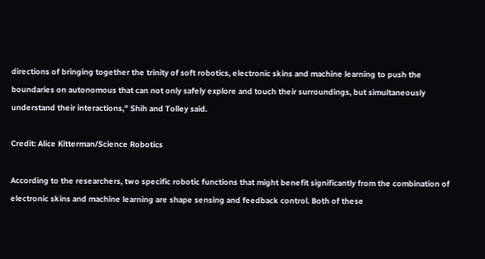directions of bringing together the trinity of soft robotics, electronic skins and machine learning to push the boundaries on autonomous that can not only safely explore and touch their surroundings, but simultaneously understand their interactions," Shih and Tolley said.

Credit: Alice Kitterman/Science Robotics

According to the researchers, two specific robotic functions that might benefit significantly from the combination of electronic skins and machine learning are shape sensing and feedback control. Both of these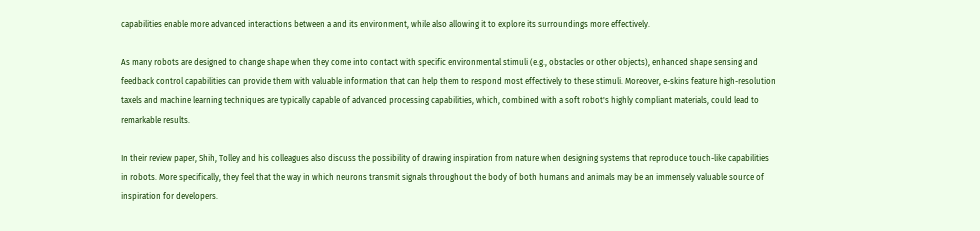capabilities enable more advanced interactions between a and its environment, while also allowing it to explore its surroundings more effectively.

As many robots are designed to change shape when they come into contact with specific environmental stimuli (e.g., obstacles or other objects), enhanced shape sensing and feedback control capabilities can provide them with valuable information that can help them to respond most effectively to these stimuli. Moreover, e-skins feature high-resolution taxels and machine learning techniques are typically capable of advanced processing capabilities, which, combined with a soft robot's highly compliant materials, could lead to remarkable results.

In their review paper, Shih, Tolley and his colleagues also discuss the possibility of drawing inspiration from nature when designing systems that reproduce touch-like capabilities in robots. More specifically, they feel that the way in which neurons transmit signals throughout the body of both humans and animals may be an immensely valuable source of inspiration for developers.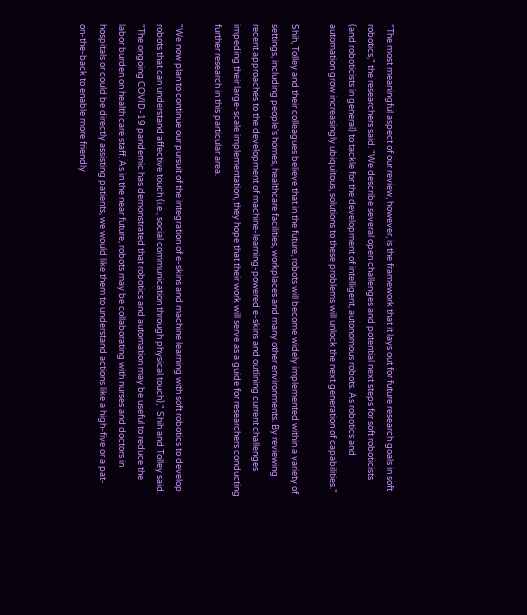"The most meaningful aspect of our review, however, is the framework that it lays out for future research goals in soft robotics," the researchers said. "We describe several open challenges and potential next steps for soft roboticists (and roboticists in general) to tackle for the development of intelligent, autonomous robots. As robotics and automation grow increasingly ubiquitous, solutions to these problems will unlock the next generation of capabilities."

Shih, Tolley and their colleagues believe that in the future, robots will become widely implemented within a variety of settings, including people's homes, healthcare facilities, workplaces and many other environments. By reviewing recent approaches to the development of machine-learning-powered e-skins and outlining current challenges impeding their large-scale implementation, they hope that their work will serve as a guide for researchers conducting further research in this particular area.

"We now plan to continue our pursuit of the integration of e-skins and machine learning with soft robotics to develop robots that can understand affective touch (i.e., social communication through physical touch)," Shih and Tolley said. "The ongoing COVID-19 pandemic has demonstrated that robotics and automation may be useful to reduce the labor burden on health care staff. As in the near future, robots may be collaborating with nurses and doctors in hospitals or could be directly assisting patients, we would like them to understand actions like a high-five or a pat-on-the-back to enable more friendly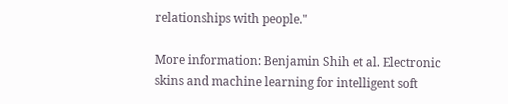relationships with people."

More information: Benjamin Shih et al. Electronic skins and machine learning for intelligent soft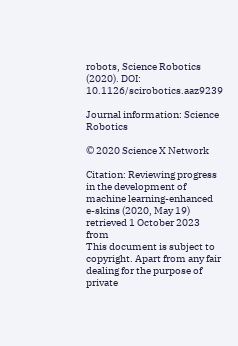robots, Science Robotics (2020). DOI: 10.1126/scirobotics.aaz9239

Journal information: Science Robotics

© 2020 Science X Network

Citation: Reviewing progress in the development of machine learning-enhanced e-skins (2020, May 19) retrieved 1 October 2023 from
This document is subject to copyright. Apart from any fair dealing for the purpose of private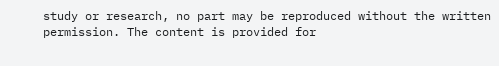study or research, no part may be reproduced without the written permission. The content is provided for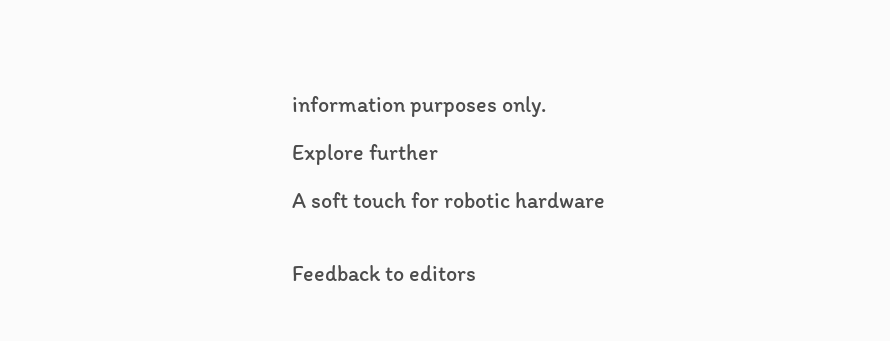information purposes only.

Explore further

A soft touch for robotic hardware


Feedback to editors